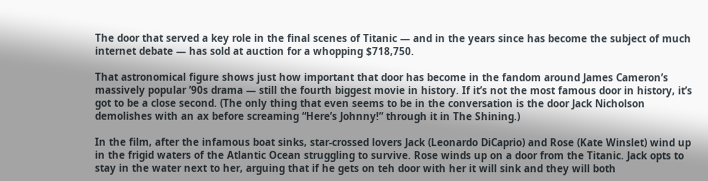The door that served a key role in the final scenes of Titanic — and in the years since has become the subject of much internet debate — has sold at auction for a whopping $718,750.

That astronomical figure shows just how important that door has become in the fandom around James Cameron’s massively popular ’90s drama — still the fourth biggest movie in history. If it’s not the most famous door in history, it’s got to be a close second. (The only thing that even seems to be in the conversation is the door Jack Nicholson demolishes with an ax before screaming “Here’s Johnny!” through it in The Shining.)

In the film, after the infamous boat sinks, star-crossed lovers Jack (Leonardo DiCaprio) and Rose (Kate Winslet) wind up in the frigid waters of the Atlantic Ocean struggling to survive. Rose winds up on a door from the Titanic. Jack opts to stay in the water next to her, arguing that if he gets on teh door with her it will sink and they will both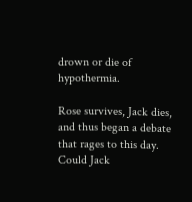drown or die of hypothermia.

Rose survives, Jack dies, and thus began a debate that rages to this day. Could Jack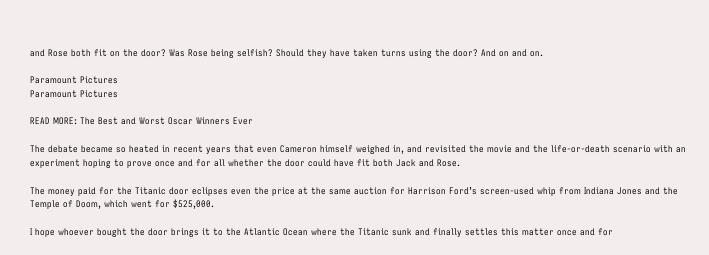and Rose both fit on the door? Was Rose being selfish? Should they have taken turns using the door? And on and on.

Paramount Pictures
Paramount Pictures

READ MORE: The Best and Worst Oscar Winners Ever

The debate became so heated in recent years that even Cameron himself weighed in, and revisited the movie and the life-or-death scenario with an experiment hoping to prove once and for all whether the door could have fit both Jack and Rose.

The money paid for the Titanic door eclipses even the price at the same auction for Harrison Ford’s screen-used whip from Indiana Jones and the Temple of Doom, which went for $525,000.

I hope whoever bought the door brings it to the Atlantic Ocean where the Titanic sunk and finally settles this matter once and for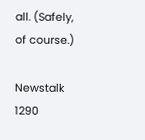all. (Safely, of course.)

Newstalk 1290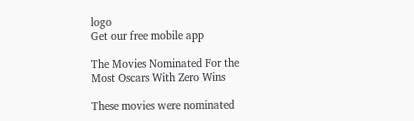logo
Get our free mobile app

The Movies Nominated For the Most Oscars With Zero Wins

These movies were nominated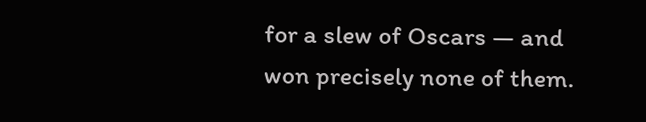for a slew of Oscars — and won precisely none of them.